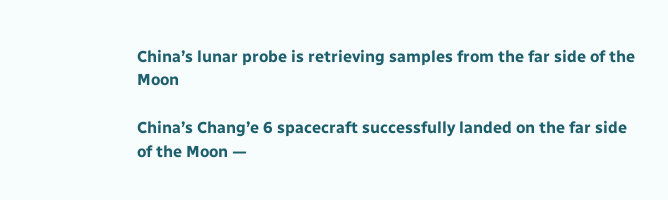China’s lunar probe is retrieving samples from the far side of the Moon

China’s Chang’e 6 spacecraft successfully landed on the far side of the Moon —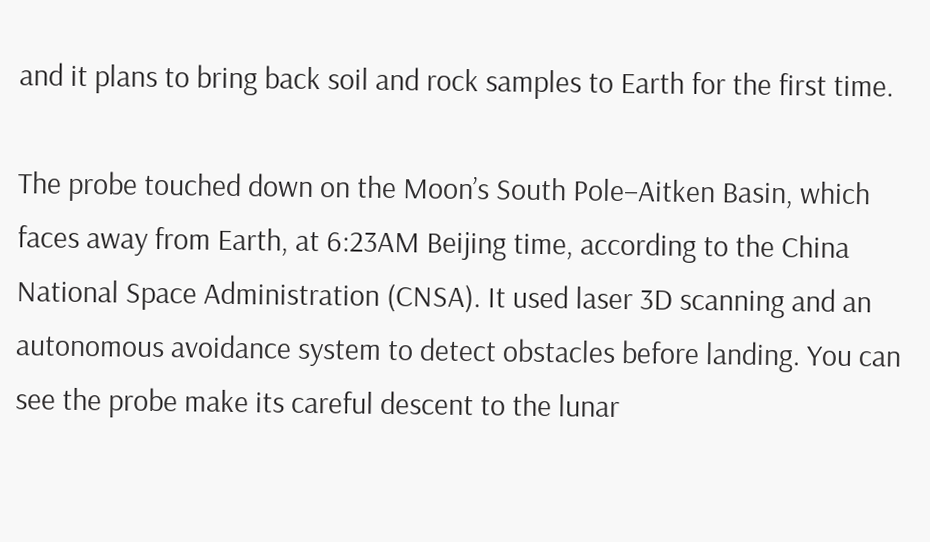and it plans to bring back soil and rock samples to Earth for the first time.

The probe touched down on the Moon’s South Pole–Aitken Basin, which faces away from Earth, at 6:23AM Beijing time, according to the China National Space Administration (CNSA). It used laser 3D scanning and an autonomous avoidance system to detect obstacles before landing. You can see the probe make its careful descent to the lunar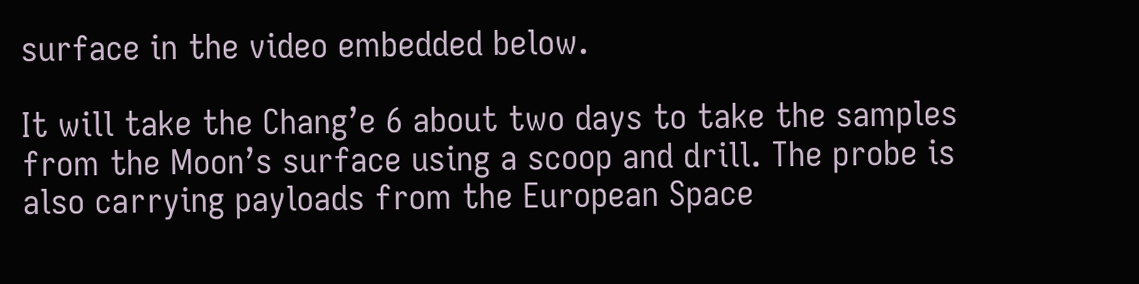surface in the video embedded below.

It will take the Chang’e 6 about two days to take the samples from the Moon’s surface using a scoop and drill. The probe is also carrying payloads from the European Space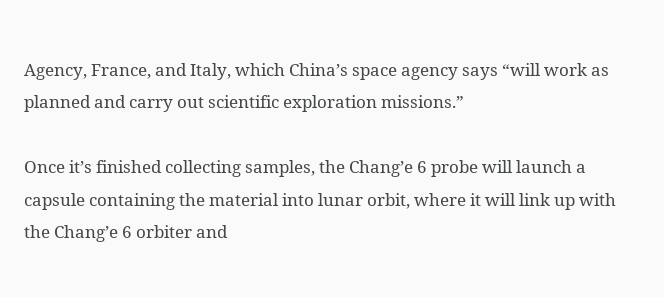Agency, France, and Italy, which China’s space agency says “will work as planned and carry out scientific exploration missions.”

Once it’s finished collecting samples, the Chang’e 6 probe will launch a capsule containing the material into lunar orbit, where it will link up with the Chang’e 6 orbiter and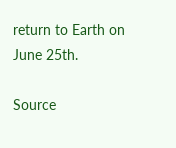return to Earth on June 25th.

Source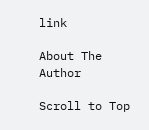link

About The Author

Scroll to Top